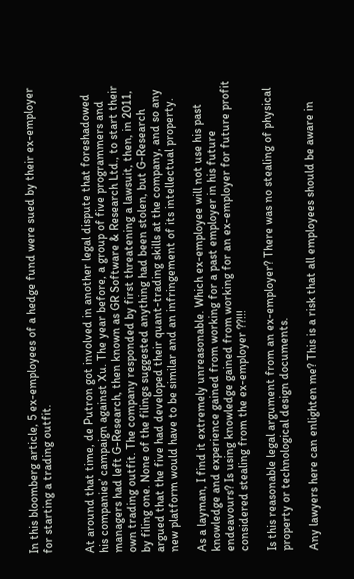In this bloomberg article, 5 ex-employees of a hedge fund were sued by their ex-employer for starting a trading outfit.


At around that time, de Putron got involved in another legal dispute that foreshadowed his companies’ campaign against Xu. The year before, a group of five programmers and managers had left G-Research, then known as GR Software & Research Ltd., to start their own trading outfit. The company responded by first threatening a lawsuit, then, in 2011, by filing one. None of the filings suggested anything had been stolen, but G-Research argued that the five had developed their quant-trading skills at the company, and so any new platform would have to be similar and an infringement of its intellectual property.

As a layman, I find it extremely unreasonable. Which ex-employee will not use his past knowledge and experience gained from working for a past employer in his future endeavours? Is using knowledge gained from working for an ex-employer for future profit considered stealing from the ex-employer ??!!!

Is this reasonable legal argument from an ex-employer? There was no stealing of physical property or technological design documents.

Any lawyers here can enlighten me? This is a risk that all employees should be aware in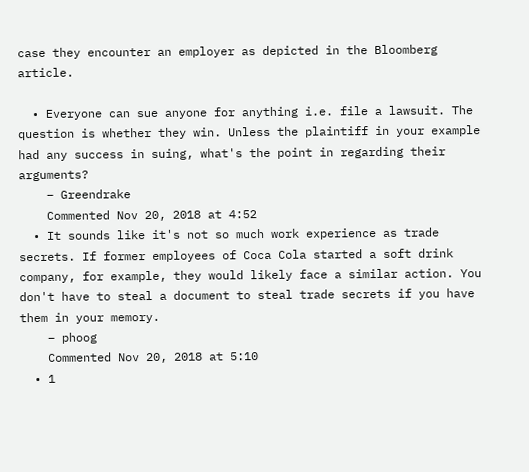case they encounter an employer as depicted in the Bloomberg article.

  • Everyone can sue anyone for anything i.e. file a lawsuit. The question is whether they win. Unless the plaintiff in your example had any success in suing, what's the point in regarding their arguments?
    – Greendrake
    Commented Nov 20, 2018 at 4:52
  • It sounds like it's not so much work experience as trade secrets. If former employees of Coca Cola started a soft drink company, for example, they would likely face a similar action. You don't have to steal a document to steal trade secrets if you have them in your memory.
    – phoog
    Commented Nov 20, 2018 at 5:10
  • 1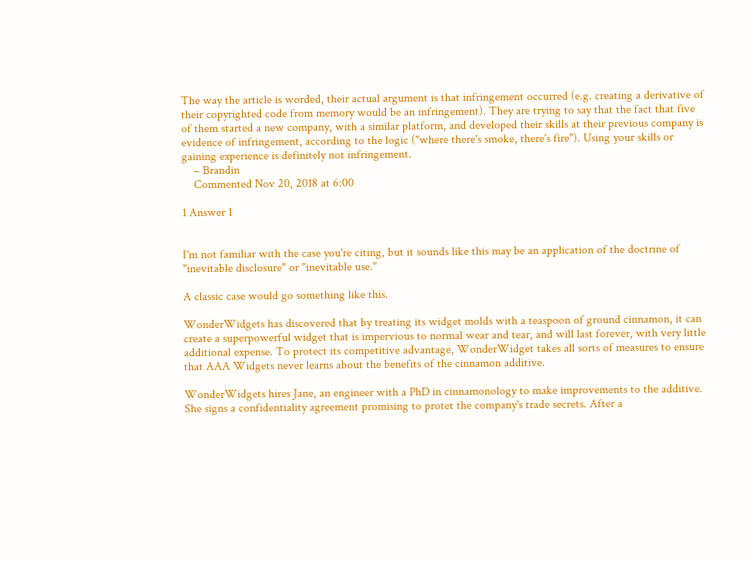The way the article is worded, their actual argument is that infringement occurred (e.g. creating a derivative of their copyrighted code from memory would be an infringement). They are trying to say that the fact that five of them started a new company, with a similar platform, and developed their skills at their previous company is evidence of infringement, according to the logic ("where there's smoke, there's fire"). Using your skills or gaining experience is definitely not infringement.
    – Brandin
    Commented Nov 20, 2018 at 6:00

1 Answer 1


I'm not familiar with the case you're citing, but it sounds like this may be an application of the doctrine of "inevitable disclosure" or "inevitable use."

A classic case would go something like this.

WonderWidgets has discovered that by treating its widget molds with a teaspoon of ground cinnamon, it can create a superpowerful widget that is impervious to normal wear and tear, and will last forever, with very little additional expense. To protect its competitive advantage, WonderWidget takes all sorts of measures to ensure that AAA Widgets never learns about the benefits of the cinnamon additive.

WonderWidgets hires Jane, an engineer with a PhD in cinnamonology to make improvements to the additive. She signs a confidentiality agreement promising to protet the company's trade secrets. After a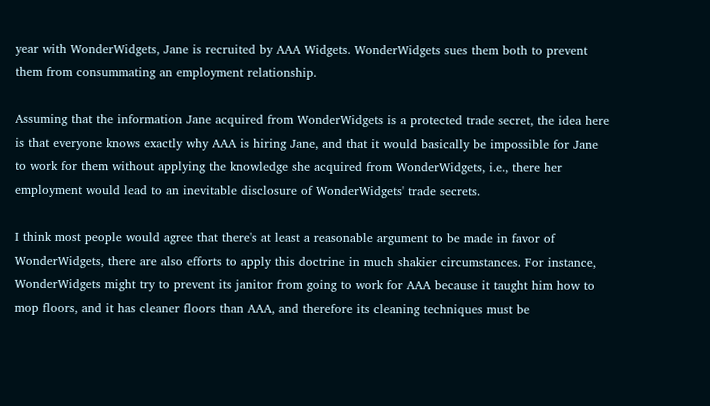year with WonderWidgets, Jane is recruited by AAA Widgets. WonderWidgets sues them both to prevent them from consummating an employment relationship.

Assuming that the information Jane acquired from WonderWidgets is a protected trade secret, the idea here is that everyone knows exactly why AAA is hiring Jane, and that it would basically be impossible for Jane to work for them without applying the knowledge she acquired from WonderWidgets, i.e., there her employment would lead to an inevitable disclosure of WonderWidgets' trade secrets.

I think most people would agree that there's at least a reasonable argument to be made in favor of WonderWidgets, there are also efforts to apply this doctrine in much shakier circumstances. For instance, WonderWidgets might try to prevent its janitor from going to work for AAA because it taught him how to mop floors, and it has cleaner floors than AAA, and therefore its cleaning techniques must be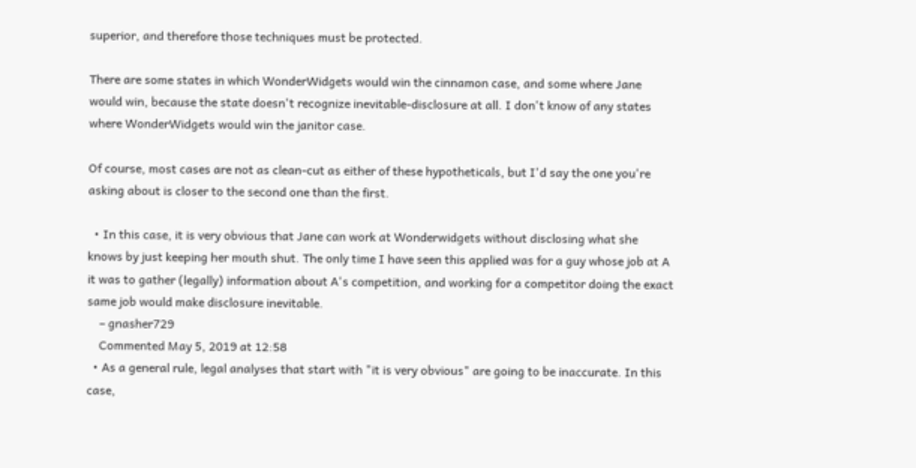superior, and therefore those techniques must be protected.

There are some states in which WonderWidgets would win the cinnamon case, and some where Jane would win, because the state doesn't recognize inevitable-disclosure at all. I don't know of any states where WonderWidgets would win the janitor case.

Of course, most cases are not as clean-cut as either of these hypotheticals, but I'd say the one you're asking about is closer to the second one than the first.

  • In this case, it is very obvious that Jane can work at Wonderwidgets without disclosing what she knows by just keeping her mouth shut. The only time I have seen this applied was for a guy whose job at A it was to gather (legally) information about A's competition, and working for a competitor doing the exact same job would make disclosure inevitable.
    – gnasher729
    Commented May 5, 2019 at 12:58
  • As a general rule, legal analyses that start with "it is very obvious" are going to be inaccurate. In this case,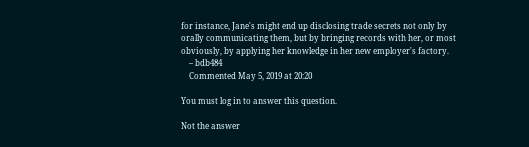for instance, Jane's might end up disclosing trade secrets not only by orally communicating them, but by bringing records with her, or most obviously, by applying her knowledge in her new employer's factory.
    – bdb484
    Commented May 5, 2019 at 20:20

You must log in to answer this question.

Not the answer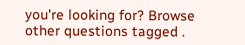you're looking for? Browse other questions tagged .